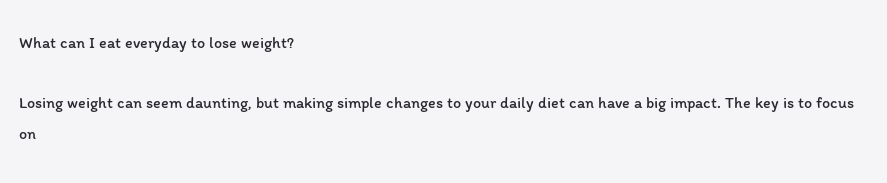What can I eat everyday to lose weight?

Losing weight can seem daunting, but making simple changes to your daily diet can have a big impact. The key is to focus on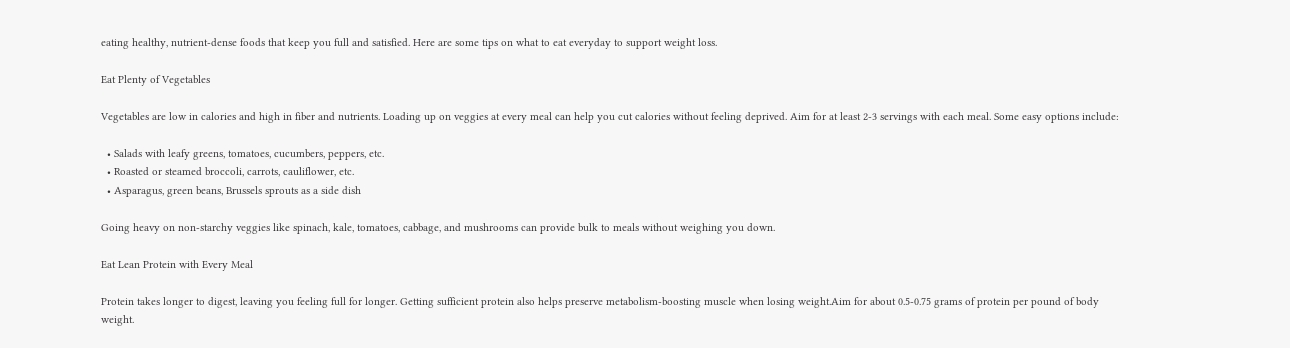eating healthy, nutrient-dense foods that keep you full and satisfied. Here are some tips on what to eat everyday to support weight loss.

Eat Plenty of Vegetables

Vegetables are low in calories and high in fiber and nutrients. Loading up on veggies at every meal can help you cut calories without feeling deprived. Aim for at least 2-3 servings with each meal. Some easy options include:

  • Salads with leafy greens, tomatoes, cucumbers, peppers, etc.
  • Roasted or steamed broccoli, carrots, cauliflower, etc.
  • Asparagus, green beans, Brussels sprouts as a side dish

Going heavy on non-starchy veggies like spinach, kale, tomatoes, cabbage, and mushrooms can provide bulk to meals without weighing you down.

Eat Lean Protein with Every Meal

Protein takes longer to digest, leaving you feeling full for longer. Getting sufficient protein also helps preserve metabolism-boosting muscle when losing weight.Aim for about 0.5-0.75 grams of protein per pound of body weight.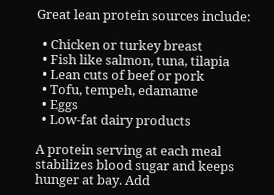Great lean protein sources include:

  • Chicken or turkey breast
  • Fish like salmon, tuna, tilapia
  • Lean cuts of beef or pork
  • Tofu, tempeh, edamame
  • Eggs
  • Low-fat dairy products

A protein serving at each meal stabilizes blood sugar and keeps hunger at bay. Add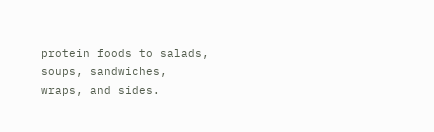protein foods to salads, soups, sandwiches, wraps, and sides.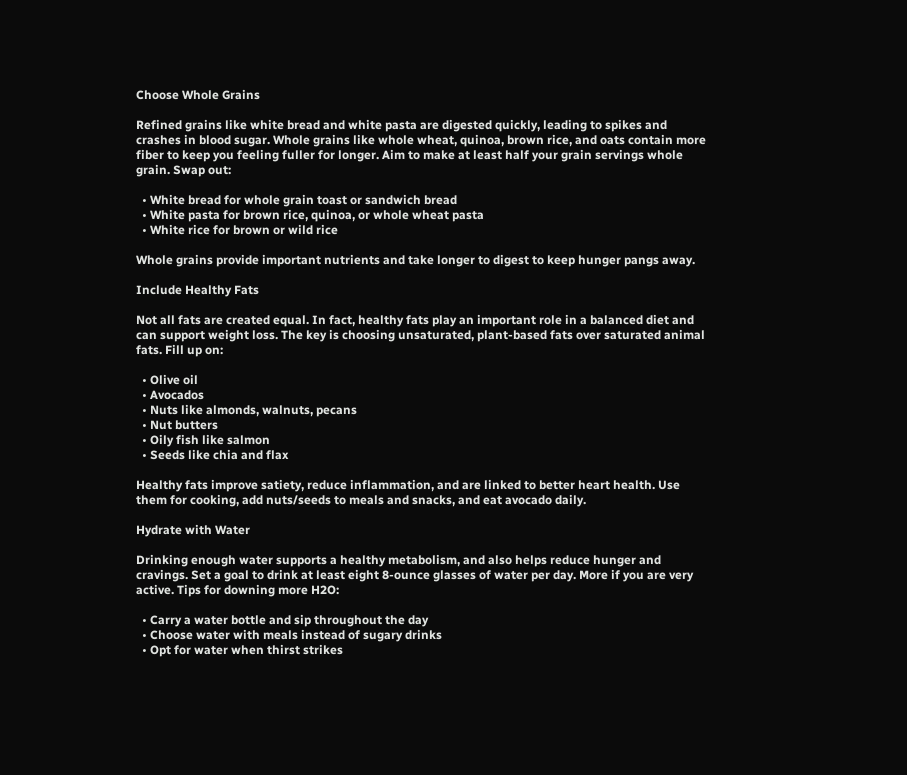Choose Whole Grains

Refined grains like white bread and white pasta are digested quickly, leading to spikes and crashes in blood sugar. Whole grains like whole wheat, quinoa, brown rice, and oats contain more fiber to keep you feeling fuller for longer. Aim to make at least half your grain servings whole grain. Swap out:

  • White bread for whole grain toast or sandwich bread
  • White pasta for brown rice, quinoa, or whole wheat pasta
  • White rice for brown or wild rice

Whole grains provide important nutrients and take longer to digest to keep hunger pangs away.

Include Healthy Fats

Not all fats are created equal. In fact, healthy fats play an important role in a balanced diet and can support weight loss. The key is choosing unsaturated, plant-based fats over saturated animal fats. Fill up on:

  • Olive oil
  • Avocados
  • Nuts like almonds, walnuts, pecans
  • Nut butters
  • Oily fish like salmon
  • Seeds like chia and flax

Healthy fats improve satiety, reduce inflammation, and are linked to better heart health. Use them for cooking, add nuts/seeds to meals and snacks, and eat avocado daily.

Hydrate with Water

Drinking enough water supports a healthy metabolism, and also helps reduce hunger and cravings. Set a goal to drink at least eight 8-ounce glasses of water per day. More if you are very active. Tips for downing more H2O:

  • Carry a water bottle and sip throughout the day
  • Choose water with meals instead of sugary drinks
  • Opt for water when thirst strikes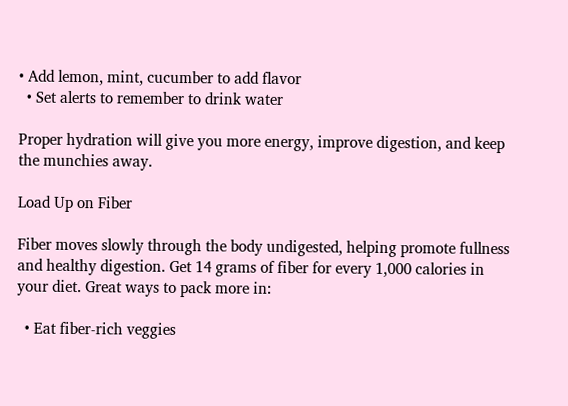• Add lemon, mint, cucumber to add flavor
  • Set alerts to remember to drink water

Proper hydration will give you more energy, improve digestion, and keep the munchies away.

Load Up on Fiber

Fiber moves slowly through the body undigested, helping promote fullness and healthy digestion. Get 14 grams of fiber for every 1,000 calories in your diet. Great ways to pack more in:

  • Eat fiber-rich veggies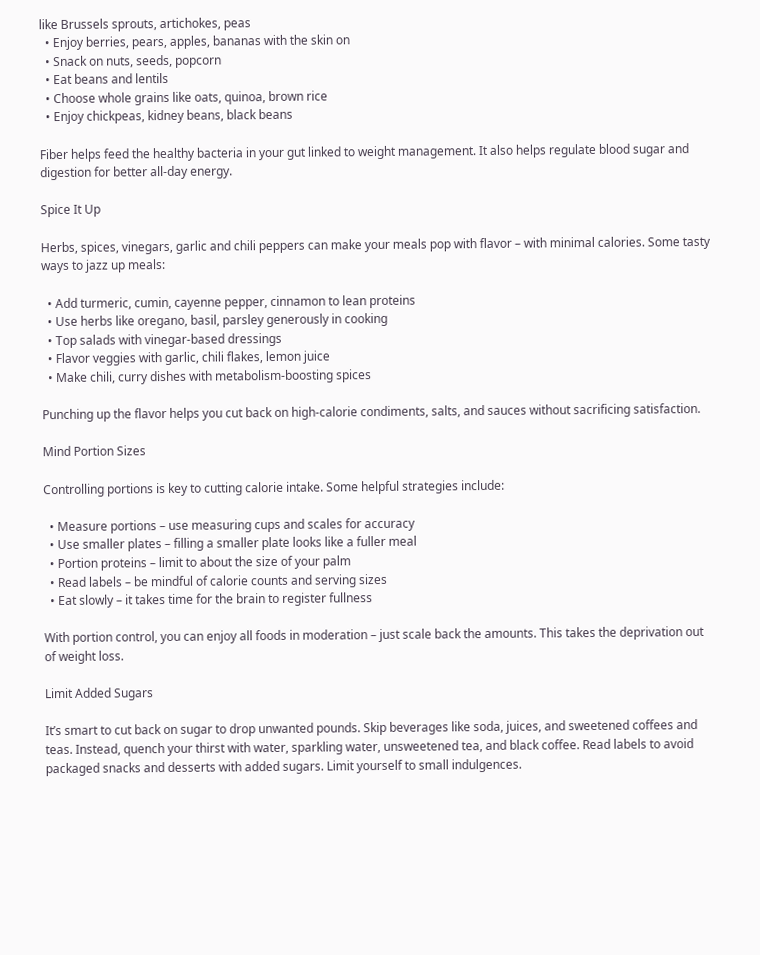like Brussels sprouts, artichokes, peas
  • Enjoy berries, pears, apples, bananas with the skin on
  • Snack on nuts, seeds, popcorn
  • Eat beans and lentils
  • Choose whole grains like oats, quinoa, brown rice
  • Enjoy chickpeas, kidney beans, black beans

Fiber helps feed the healthy bacteria in your gut linked to weight management. It also helps regulate blood sugar and digestion for better all-day energy.

Spice It Up

Herbs, spices, vinegars, garlic and chili peppers can make your meals pop with flavor – with minimal calories. Some tasty ways to jazz up meals:

  • Add turmeric, cumin, cayenne pepper, cinnamon to lean proteins
  • Use herbs like oregano, basil, parsley generously in cooking
  • Top salads with vinegar-based dressings
  • Flavor veggies with garlic, chili flakes, lemon juice
  • Make chili, curry dishes with metabolism-boosting spices

Punching up the flavor helps you cut back on high-calorie condiments, salts, and sauces without sacrificing satisfaction.

Mind Portion Sizes

Controlling portions is key to cutting calorie intake. Some helpful strategies include:

  • Measure portions – use measuring cups and scales for accuracy
  • Use smaller plates – filling a smaller plate looks like a fuller meal
  • Portion proteins – limit to about the size of your palm
  • Read labels – be mindful of calorie counts and serving sizes
  • Eat slowly – it takes time for the brain to register fullness

With portion control, you can enjoy all foods in moderation – just scale back the amounts. This takes the deprivation out of weight loss.

Limit Added Sugars

It’s smart to cut back on sugar to drop unwanted pounds. Skip beverages like soda, juices, and sweetened coffees and teas. Instead, quench your thirst with water, sparkling water, unsweetened tea, and black coffee. Read labels to avoid packaged snacks and desserts with added sugars. Limit yourself to small indulgences.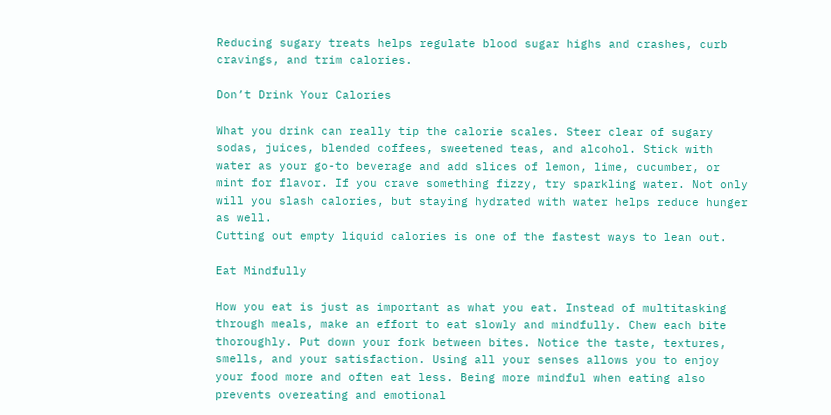Reducing sugary treats helps regulate blood sugar highs and crashes, curb cravings, and trim calories.

Don’t Drink Your Calories

What you drink can really tip the calorie scales. Steer clear of sugary sodas, juices, blended coffees, sweetened teas, and alcohol. Stick with water as your go-to beverage and add slices of lemon, lime, cucumber, or mint for flavor. If you crave something fizzy, try sparkling water. Not only will you slash calories, but staying hydrated with water helps reduce hunger as well.
Cutting out empty liquid calories is one of the fastest ways to lean out.

Eat Mindfully

How you eat is just as important as what you eat. Instead of multitasking through meals, make an effort to eat slowly and mindfully. Chew each bite thoroughly. Put down your fork between bites. Notice the taste, textures, smells, and your satisfaction. Using all your senses allows you to enjoy your food more and often eat less. Being more mindful when eating also prevents overeating and emotional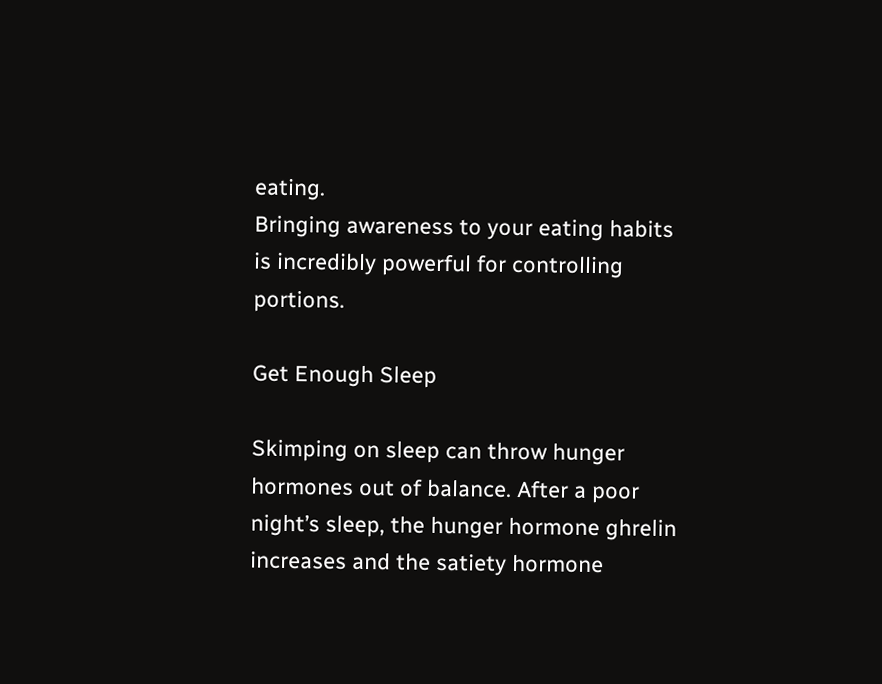eating.
Bringing awareness to your eating habits is incredibly powerful for controlling portions.

Get Enough Sleep

Skimping on sleep can throw hunger hormones out of balance. After a poor night’s sleep, the hunger hormone ghrelin increases and the satiety hormone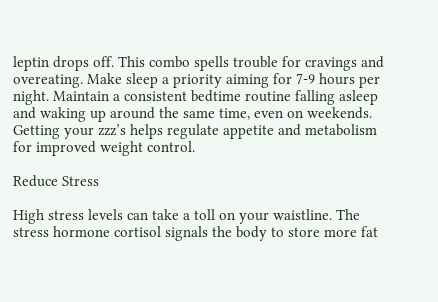leptin drops off. This combo spells trouble for cravings and overeating. Make sleep a priority aiming for 7-9 hours per night. Maintain a consistent bedtime routine falling asleep and waking up around the same time, even on weekends. Getting your zzz’s helps regulate appetite and metabolism for improved weight control.

Reduce Stress

High stress levels can take a toll on your waistline. The stress hormone cortisol signals the body to store more fat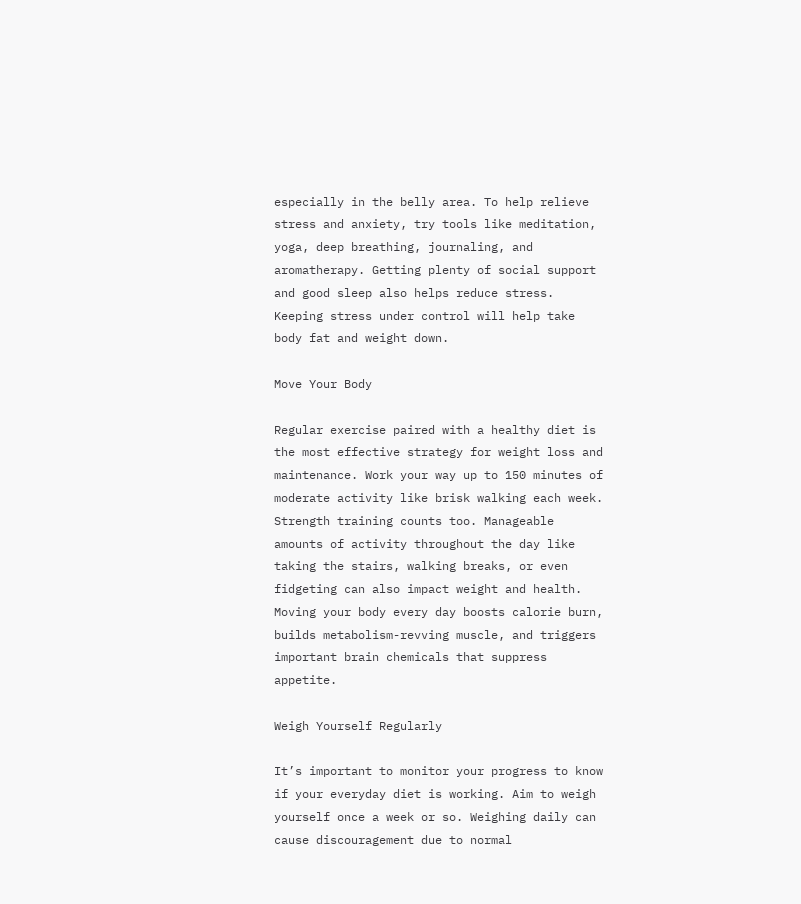especially in the belly area. To help relieve stress and anxiety, try tools like meditation, yoga, deep breathing, journaling, and aromatherapy. Getting plenty of social support and good sleep also helps reduce stress.
Keeping stress under control will help take body fat and weight down.

Move Your Body

Regular exercise paired with a healthy diet is the most effective strategy for weight loss and maintenance. Work your way up to 150 minutes of moderate activity like brisk walking each week. Strength training counts too. Manageable amounts of activity throughout the day like taking the stairs, walking breaks, or even fidgeting can also impact weight and health.
Moving your body every day boosts calorie burn, builds metabolism-revving muscle, and triggers important brain chemicals that suppress appetite.

Weigh Yourself Regularly

It’s important to monitor your progress to know if your everyday diet is working. Aim to weigh yourself once a week or so. Weighing daily can cause discouragement due to normal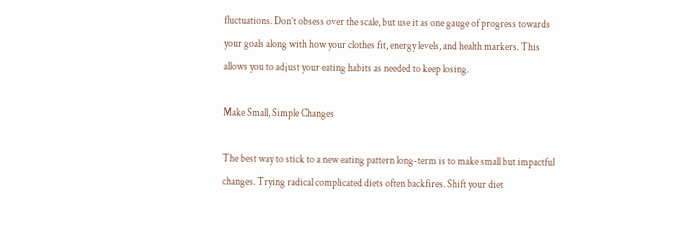fluctuations. Don’t obsess over the scale, but use it as one gauge of progress towards your goals along with how your clothes fit, energy levels, and health markers. This allows you to adjust your eating habits as needed to keep losing.

Make Small, Simple Changes

The best way to stick to a new eating pattern long-term is to make small but impactful changes. Trying radical complicated diets often backfires. Shift your diet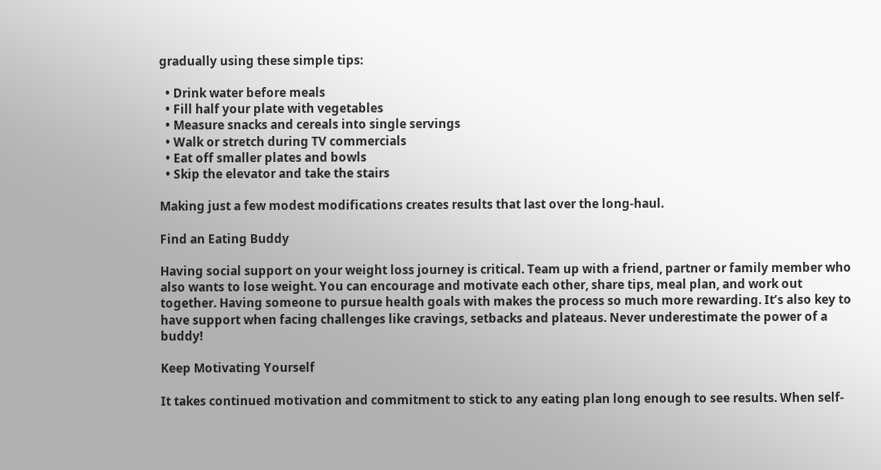gradually using these simple tips:

  • Drink water before meals
  • Fill half your plate with vegetables
  • Measure snacks and cereals into single servings
  • Walk or stretch during TV commercials
  • Eat off smaller plates and bowls
  • Skip the elevator and take the stairs

Making just a few modest modifications creates results that last over the long-haul.

Find an Eating Buddy

Having social support on your weight loss journey is critical. Team up with a friend, partner or family member who also wants to lose weight. You can encourage and motivate each other, share tips, meal plan, and work out together. Having someone to pursue health goals with makes the process so much more rewarding. It’s also key to have support when facing challenges like cravings, setbacks and plateaus. Never underestimate the power of a buddy!

Keep Motivating Yourself

It takes continued motivation and commitment to stick to any eating plan long enough to see results. When self-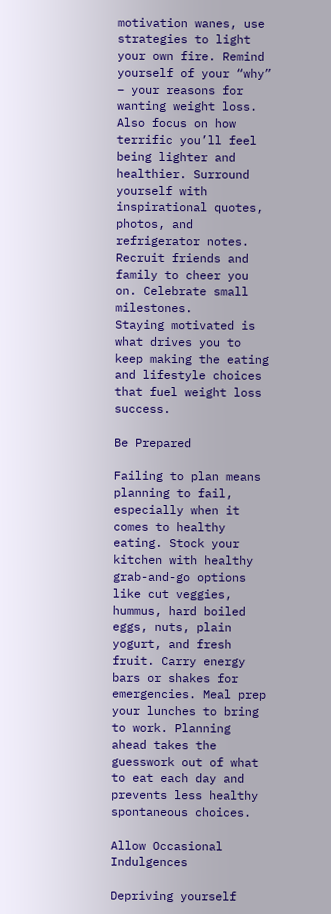motivation wanes, use strategies to light your own fire. Remind yourself of your “why” – your reasons for wanting weight loss. Also focus on how terrific you’ll feel being lighter and healthier. Surround yourself with inspirational quotes, photos, and refrigerator notes. Recruit friends and family to cheer you on. Celebrate small milestones.
Staying motivated is what drives you to keep making the eating and lifestyle choices that fuel weight loss success.

Be Prepared

Failing to plan means planning to fail, especially when it comes to healthy eating. Stock your kitchen with healthy grab-and-go options like cut veggies, hummus, hard boiled eggs, nuts, plain yogurt, and fresh fruit. Carry energy bars or shakes for emergencies. Meal prep your lunches to bring to work. Planning ahead takes the guesswork out of what to eat each day and prevents less healthy spontaneous choices.

Allow Occasional Indulgences

Depriving yourself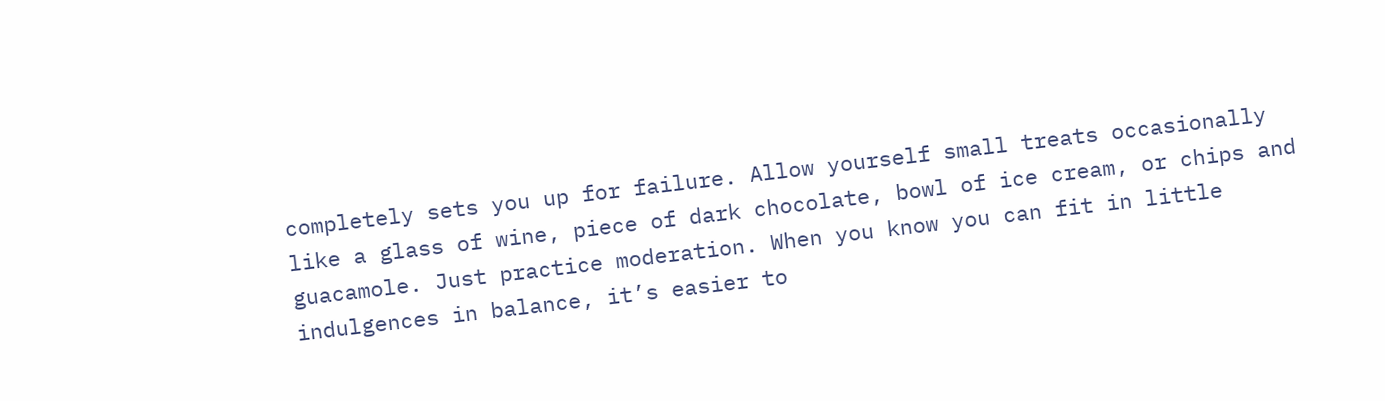completely sets you up for failure. Allow yourself small treats occasionally like a glass of wine, piece of dark chocolate, bowl of ice cream, or chips and guacamole. Just practice moderation. When you know you can fit in little indulgences in balance, it’s easier to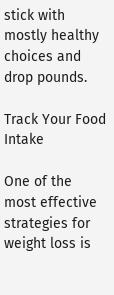stick with mostly healthy choices and drop pounds.

Track Your Food Intake

One of the most effective strategies for weight loss is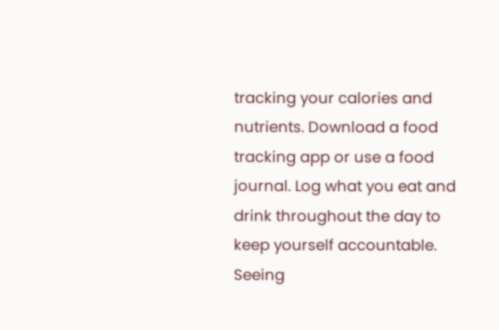tracking your calories and nutrients. Download a food tracking app or use a food journal. Log what you eat and drink throughout the day to keep yourself accountable. Seeing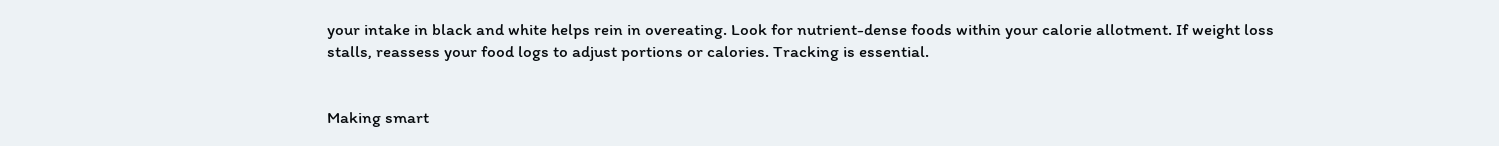your intake in black and white helps rein in overeating. Look for nutrient-dense foods within your calorie allotment. If weight loss stalls, reassess your food logs to adjust portions or calories. Tracking is essential.


Making smart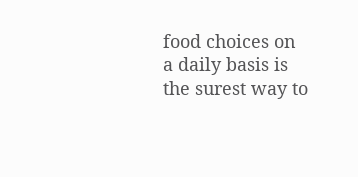food choices on a daily basis is the surest way to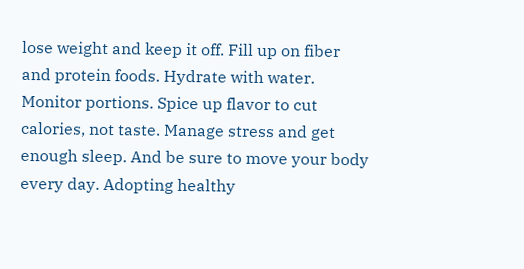lose weight and keep it off. Fill up on fiber and protein foods. Hydrate with water. Monitor portions. Spice up flavor to cut calories, not taste. Manage stress and get enough sleep. And be sure to move your body every day. Adopting healthy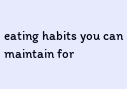eating habits you can maintain for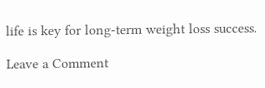life is key for long-term weight loss success.

Leave a Comment